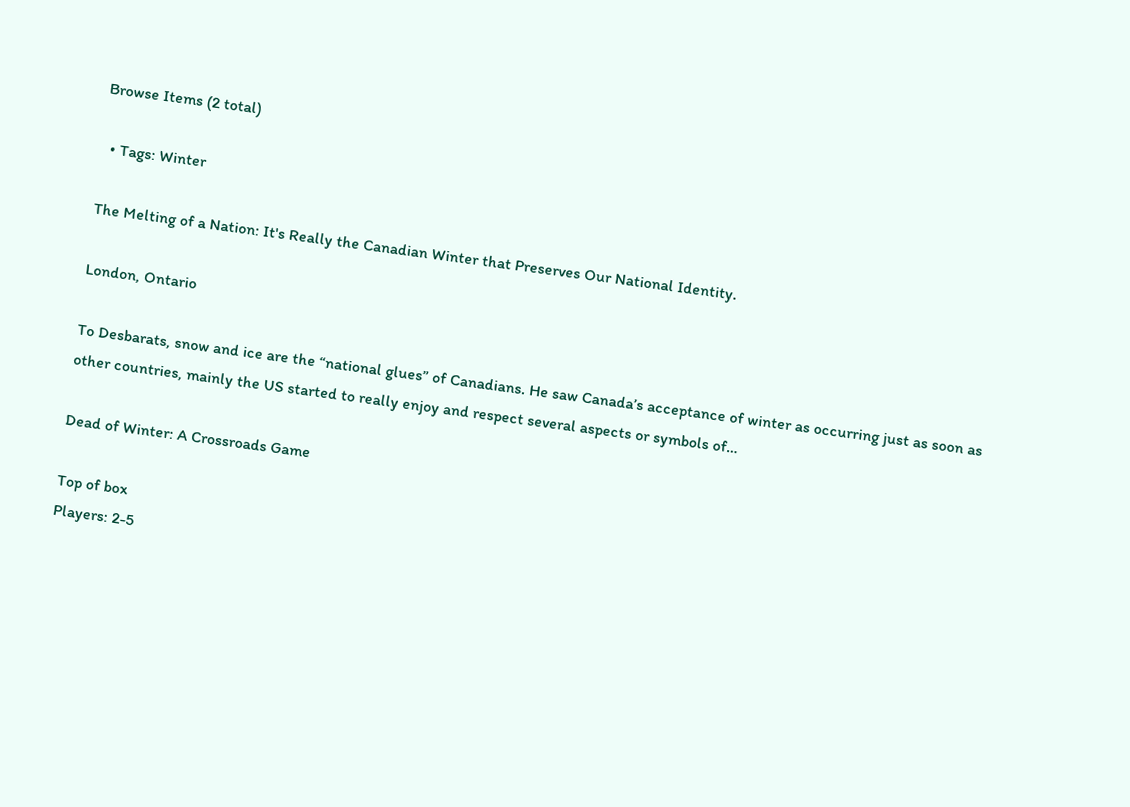Browse Items (2 total)

  • Tags: Winter

The Melting of a Nation: It's Really the Canadian Winter that Preserves Our National Identity.

London, Ontario

To Desbarats, snow and ice are the “national glues” of Canadians. He saw Canada’s acceptance of winter as occurring just as soon as other countries, mainly the US started to really enjoy and respect several aspects or symbols of…

Dead of Winter: A Crossroads Game

Top of box
Players: 2-5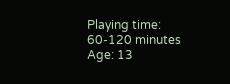Playing time: 60-120 minutes
Age: 13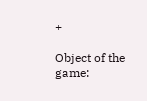+

Object of the game: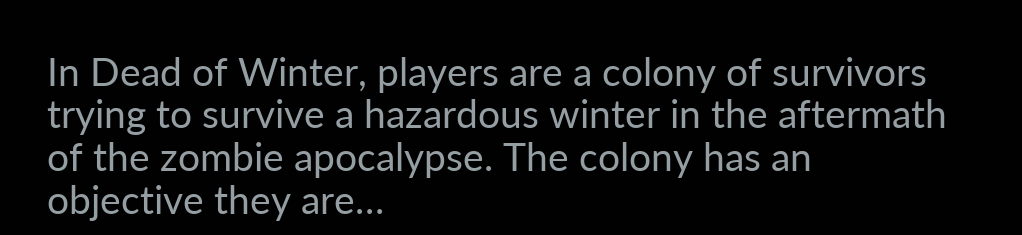In Dead of Winter, players are a colony of survivors trying to survive a hazardous winter in the aftermath of the zombie apocalypse. The colony has an objective they are…